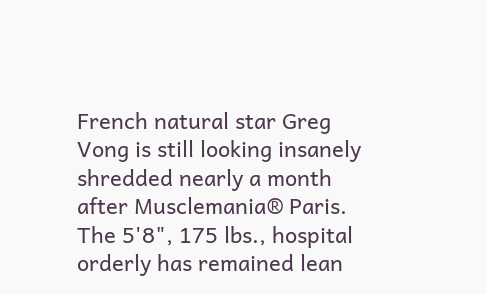French natural star Greg Vong is still looking insanely shredded nearly a month after Musclemania® Paris. The 5'8", 175 lbs., hospital orderly has remained lean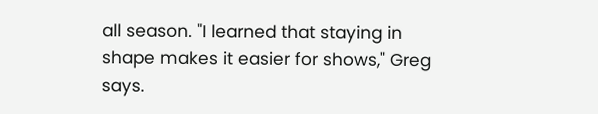all season. "I learned that staying in shape makes it easier for shows," Greg says.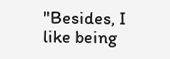"Besides, I like being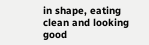in shape, eating clean and looking good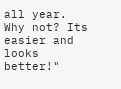all year. Why not? Its easier and looks better!"